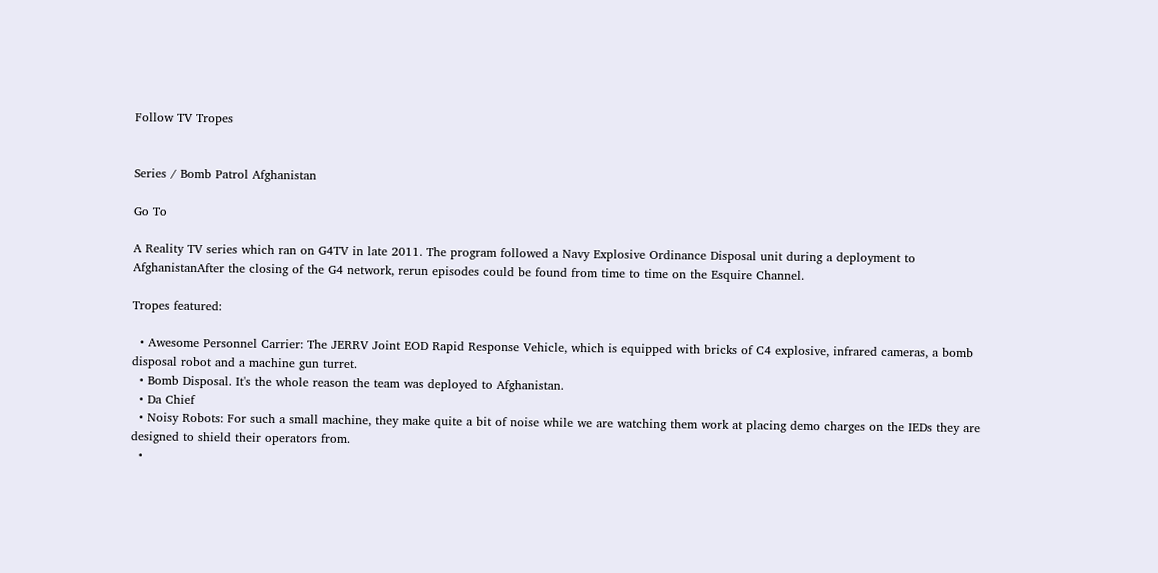Follow TV Tropes


Series / Bomb Patrol Afghanistan

Go To

A Reality TV series which ran on G4TV in late 2011. The program followed a Navy Explosive Ordinance Disposal unit during a deployment to AfghanistanAfter the closing of the G4 network, rerun episodes could be found from time to time on the Esquire Channel.

Tropes featured:

  • Awesome Personnel Carrier: The JERRV Joint EOD Rapid Response Vehicle, which is equipped with bricks of C4 explosive, infrared cameras, a bomb disposal robot and a machine gun turret.
  • Bomb Disposal. It's the whole reason the team was deployed to Afghanistan.
  • Da Chief
  • Noisy Robots: For such a small machine, they make quite a bit of noise while we are watching them work at placing demo charges on the IEDs they are designed to shield their operators from.
  •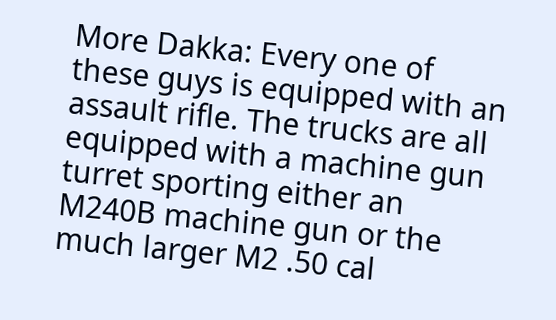More Dakka: Every one of these guys is equipped with an assault rifle. The trucks are all equipped with a machine gun turret sporting either an M240B machine gun or the much larger M2 .50 cal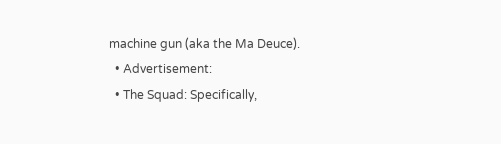machine gun (aka the Ma Deuce).
  • Advertisement:
  • The Squad: Specifically,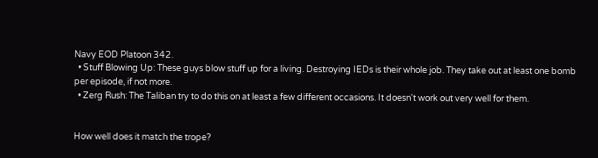Navy EOD Platoon 342.
  • Stuff Blowing Up: These guys blow stuff up for a living. Destroying IEDs is their whole job. They take out at least one bomb per episode, if not more.
  • Zerg Rush: The Taliban try to do this on at least a few different occasions. It doesn't work out very well for them.


How well does it match the trope?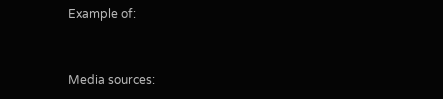Example of:


Media sources: